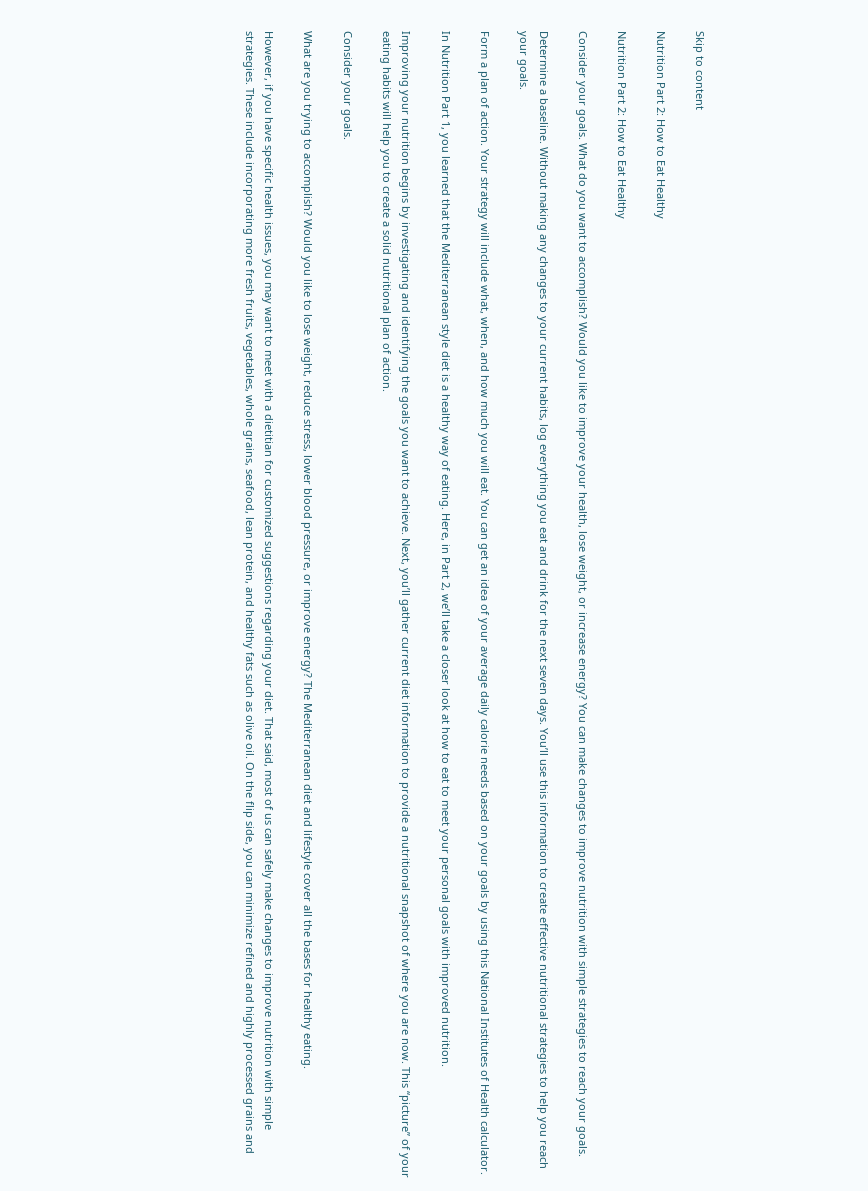Skip to content

Nutrition Part 2: How to Eat Healthy

Nutrition Part 2: How to Eat Healthy

Consider your goals. What do you want to accomplish? Would you like to improve your health, lose weight, or increase energy? You can make changes to improve nutrition with simple strategies to reach your goals.

Determine a baseline. Without making any changes to your current habits, log everything you eat and drink for the next seven days. You’ll use this information to create effective nutritional strategies to help you reach your goals.

Form a plan of action. Your strategy will include what, when, and how much you will eat. You can get an idea of your average daily calorie needs based on your goals by using this National Institutes of Health calculator.

In Nutrition Part 1, you learned that the Mediterranean style diet is a healthy way of eating. Here, in Part 2, we’ll take a closer look at how to eat to meet your personal goals with improved nutrition.

Improving your nutrition begins by investigating and identifying the goals you want to achieve. Next, you’ll gather current diet information to provide a nutritional snapshot of where you are now. This “picture” of your eating habits will help you to create a solid nutritional plan of action.

Consider your goals.

What are you trying to accomplish? Would you like to lose weight, reduce stress, lower blood pressure, or improve energy? The Mediterranean diet and lifestyle cover all the bases for healthy eating.

However, if you have specific health issues, you may want to meet with a dietitian for customized suggestions regarding your diet. That said, most of us can safely make changes to improve nutrition with simple strategies. These include incorporating more fresh fruits, vegetables, whole grains, seafood, lean protein, and healthy fats such as olive oil. On the flip side, you can minimize refined and highly processed grains and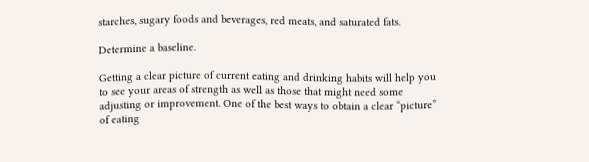starches, sugary foods and beverages, red meats, and saturated fats.

Determine a baseline.

Getting a clear picture of current eating and drinking habits will help you to see your areas of strength as well as those that might need some adjusting or improvement. One of the best ways to obtain a clear “picture” of eating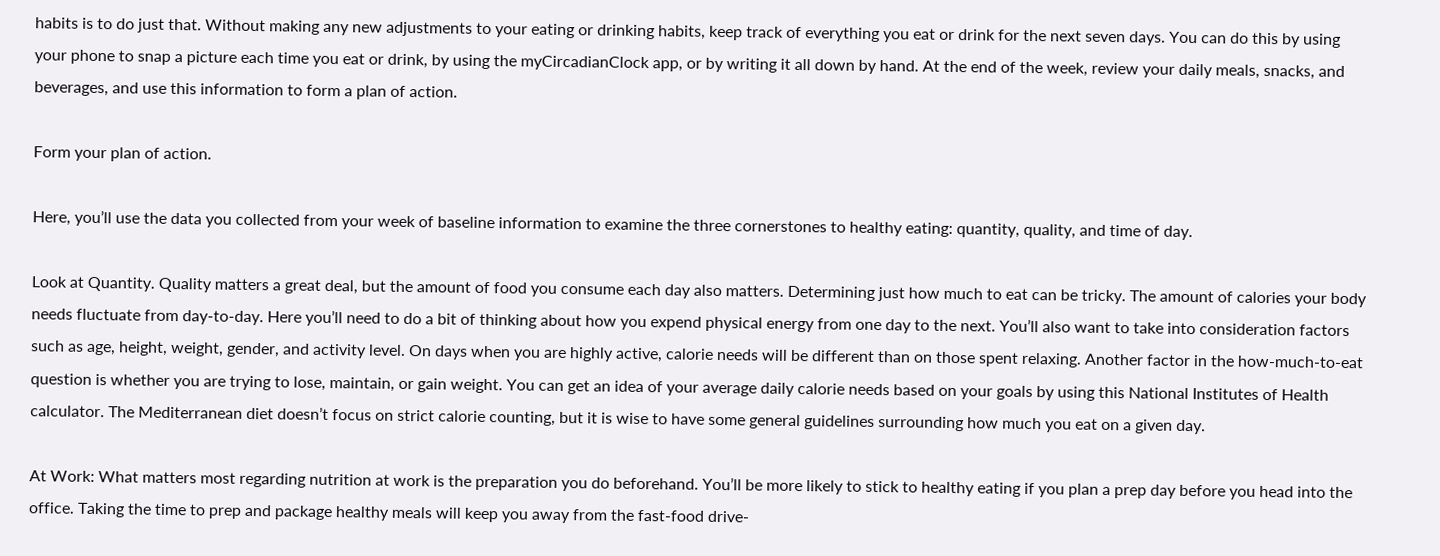habits is to do just that. Without making any new adjustments to your eating or drinking habits, keep track of everything you eat or drink for the next seven days. You can do this by using your phone to snap a picture each time you eat or drink, by using the myCircadianClock app, or by writing it all down by hand. At the end of the week, review your daily meals, snacks, and beverages, and use this information to form a plan of action.

Form your plan of action.

Here, you’ll use the data you collected from your week of baseline information to examine the three cornerstones to healthy eating: quantity, quality, and time of day.

Look at Quantity. Quality matters a great deal, but the amount of food you consume each day also matters. Determining just how much to eat can be tricky. The amount of calories your body needs fluctuate from day-to-day. Here you’ll need to do a bit of thinking about how you expend physical energy from one day to the next. You’ll also want to take into consideration factors such as age, height, weight, gender, and activity level. On days when you are highly active, calorie needs will be different than on those spent relaxing. Another factor in the how-much-to-eat question is whether you are trying to lose, maintain, or gain weight. You can get an idea of your average daily calorie needs based on your goals by using this National Institutes of Health calculator. The Mediterranean diet doesn’t focus on strict calorie counting, but it is wise to have some general guidelines surrounding how much you eat on a given day.

At Work: What matters most regarding nutrition at work is the preparation you do beforehand. You’ll be more likely to stick to healthy eating if you plan a prep day before you head into the office. Taking the time to prep and package healthy meals will keep you away from the fast-food drive-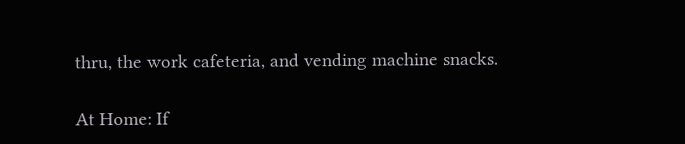thru, the work cafeteria, and vending machine snacks.

At Home: If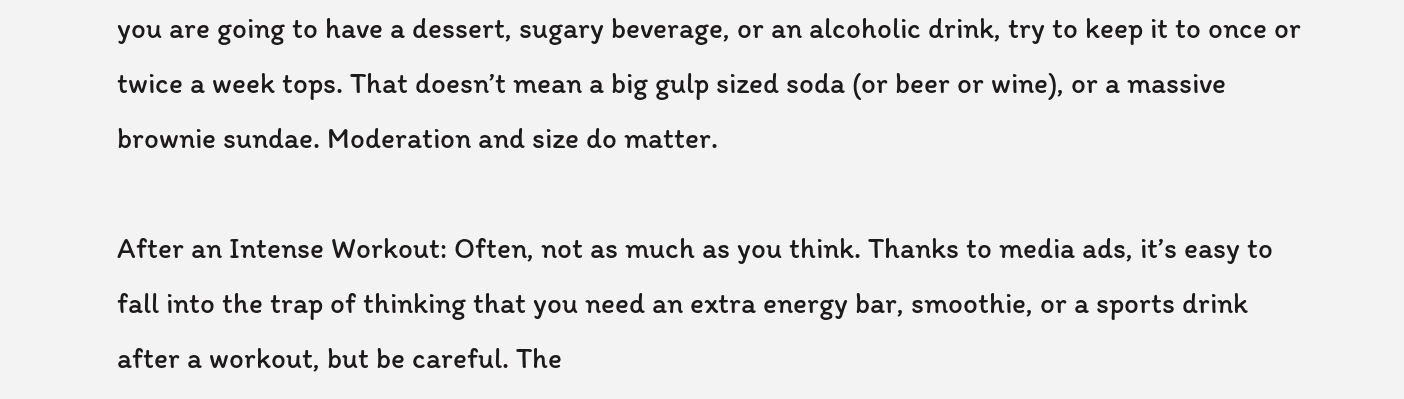you are going to have a dessert, sugary beverage, or an alcoholic drink, try to keep it to once or twice a week tops. That doesn’t mean a big gulp sized soda (or beer or wine), or a massive brownie sundae. Moderation and size do matter.

After an Intense Workout: Often, not as much as you think. Thanks to media ads, it’s easy to fall into the trap of thinking that you need an extra energy bar, smoothie, or a sports drink after a workout, but be careful. The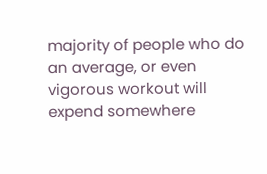majority of people who do an average, or even vigorous workout will expend somewhere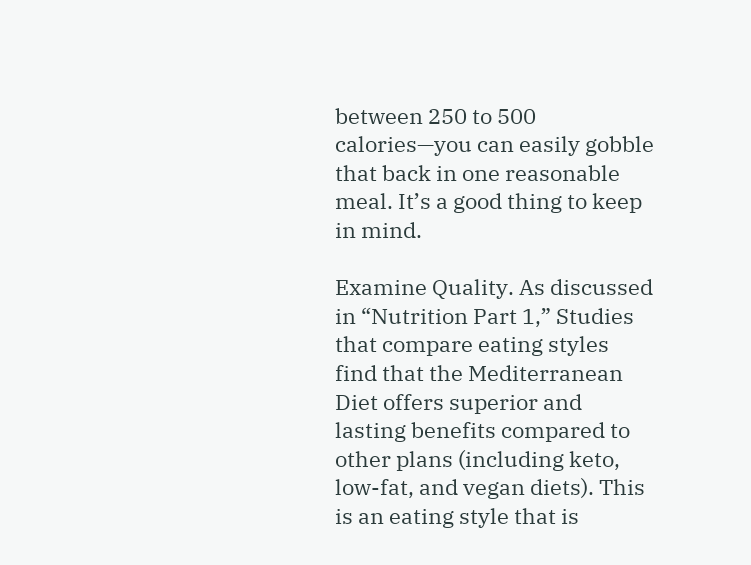between 250 to 500 calories—you can easily gobble that back in one reasonable meal. It’s a good thing to keep in mind.

Examine Quality. As discussed in “Nutrition Part 1,” Studies that compare eating styles find that the Mediterranean Diet offers superior and lasting benefits compared to other plans (including keto, low-fat, and vegan diets). This is an eating style that is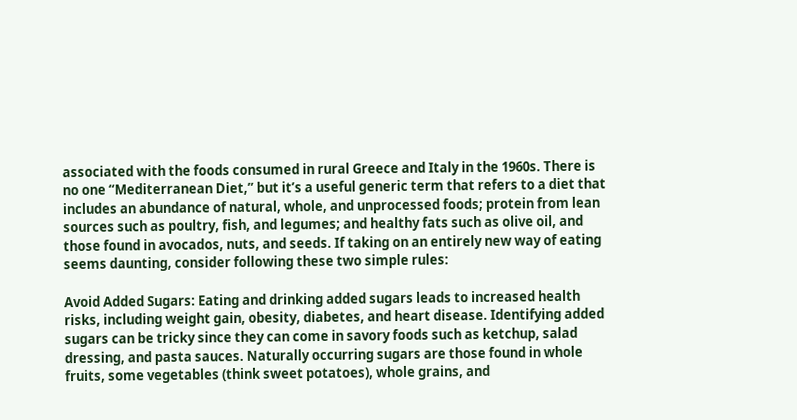associated with the foods consumed in rural Greece and Italy in the 1960s. There is no one “Mediterranean Diet,” but it’s a useful generic term that refers to a diet that includes an abundance of natural, whole, and unprocessed foods; protein from lean sources such as poultry, fish, and legumes; and healthy fats such as olive oil, and those found in avocados, nuts, and seeds. If taking on an entirely new way of eating seems daunting, consider following these two simple rules:

Avoid Added Sugars: Eating and drinking added sugars leads to increased health risks, including weight gain, obesity, diabetes, and heart disease. Identifying added sugars can be tricky since they can come in savory foods such as ketchup, salad dressing, and pasta sauces. Naturally occurring sugars are those found in whole fruits, some vegetables (think sweet potatoes), whole grains, and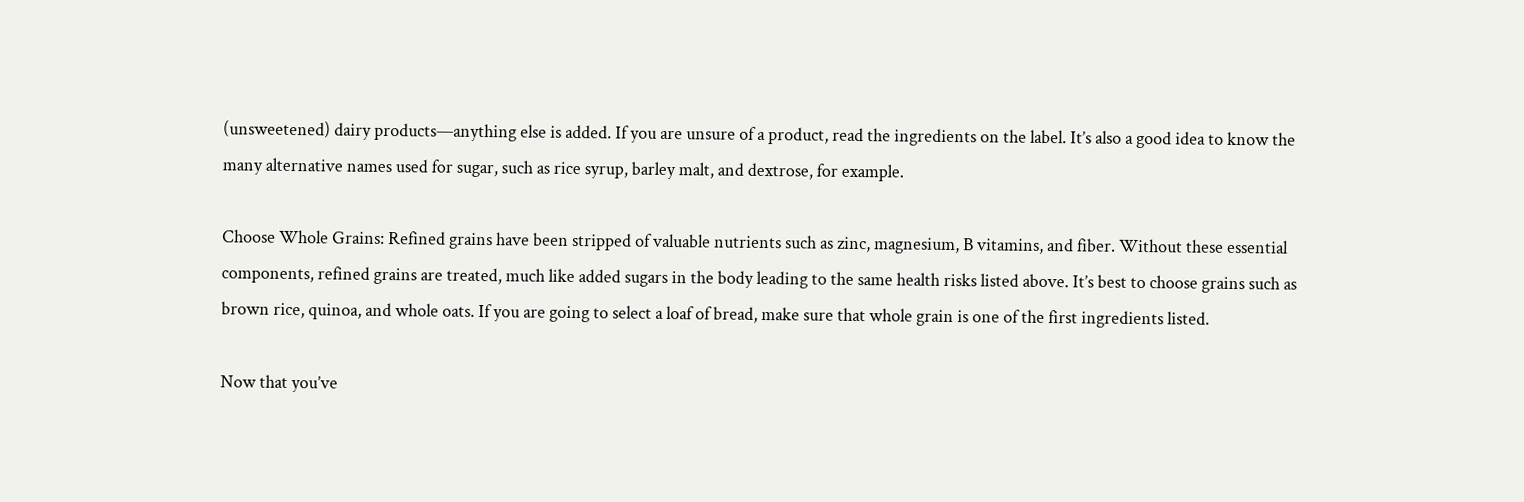(unsweetened) dairy products—anything else is added. If you are unsure of a product, read the ingredients on the label. It’s also a good idea to know the many alternative names used for sugar, such as rice syrup, barley malt, and dextrose, for example.

Choose Whole Grains: Refined grains have been stripped of valuable nutrients such as zinc, magnesium, B vitamins, and fiber. Without these essential components, refined grains are treated, much like added sugars in the body leading to the same health risks listed above. It’s best to choose grains such as brown rice, quinoa, and whole oats. If you are going to select a loaf of bread, make sure that whole grain is one of the first ingredients listed.

Now that you’ve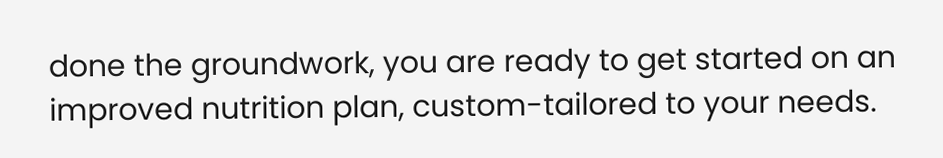done the groundwork, you are ready to get started on an improved nutrition plan, custom-tailored to your needs.